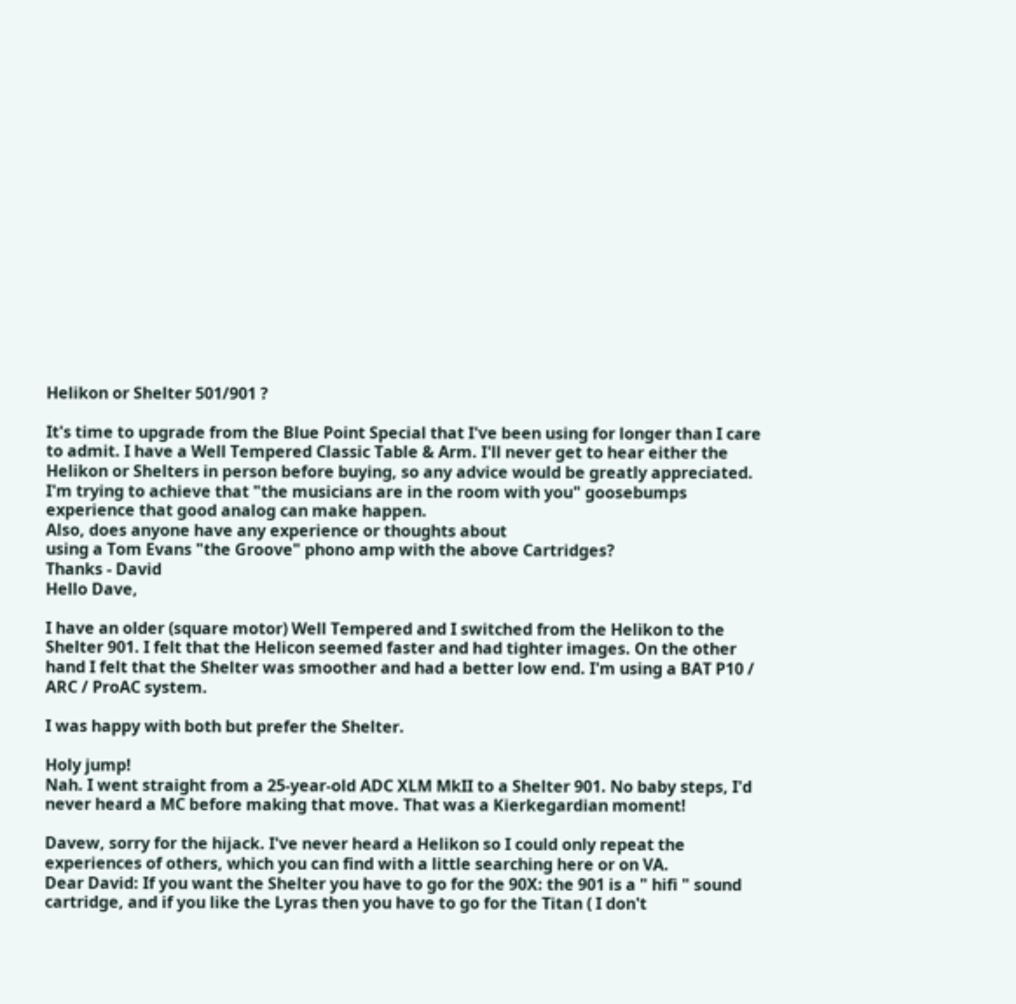Helikon or Shelter 501/901 ?

It's time to upgrade from the Blue Point Special that I've been using for longer than I care to admit. I have a Well Tempered Classic Table & Arm. I'll never get to hear either the Helikon or Shelters in person before buying, so any advice would be greatly appreciated. I'm trying to achieve that "the musicians are in the room with you" goosebumps experience that good analog can make happen.
Also, does anyone have any experience or thoughts about
using a Tom Evans "the Groove" phono amp with the above Cartridges?
Thanks - David
Hello Dave,

I have an older (square motor) Well Tempered and I switched from the Helikon to the Shelter 901. I felt that the Helicon seemed faster and had tighter images. On the other hand I felt that the Shelter was smoother and had a better low end. I'm using a BAT P10 / ARC / ProAC system.

I was happy with both but prefer the Shelter.

Holy jump!
Nah. I went straight from a 25-year-old ADC XLM MkII to a Shelter 901. No baby steps, I'd never heard a MC before making that move. That was a Kierkegardian moment!

Davew, sorry for the hijack. I've never heard a Helikon so I could only repeat the experiences of others, which you can find with a little searching here or on VA.
Dear David: If you want the Shelter you have to go for the 90X: the 901 is a " hifi " sound cartridge, and if you like the Lyras then you have to go for the Titan ( I don't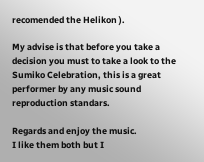recomended the Helikon ).

My advise is that before you take a decision you must to take a look to the Sumiko Celebration, this is a great performer by any music sound reproduction standars.

Regards and enjoy the music.
I like them both but I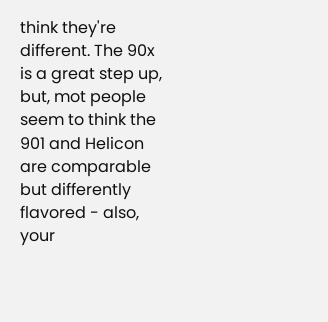think they're different. The 90x is a great step up, but, mot people seem to think the 901 and Helicon are comparable but differently flavored - also, your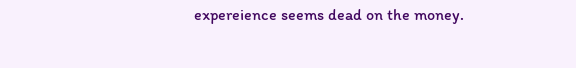expereience seems dead on the money.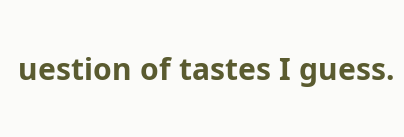uestion of tastes I guess.